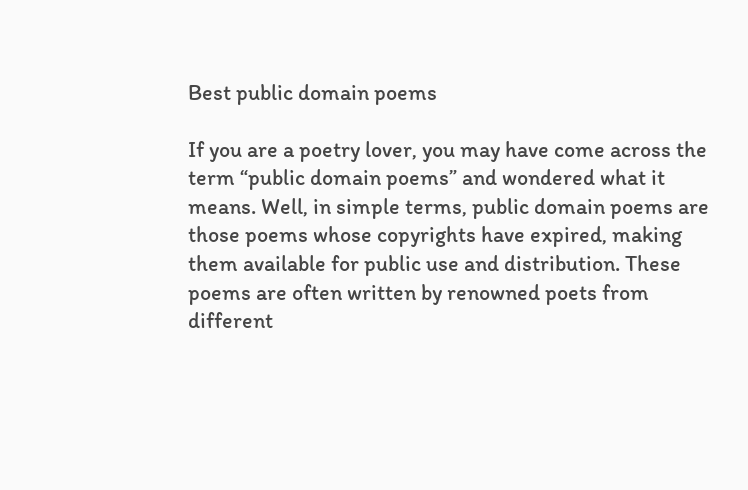Best public domain poems

If you are a poetry lover, you may have come across the term “public domain poems” and wondered what it means. Well, in simple terms, public domain poems are those poems whose copyrights have expired, making them available for public use and distribution. These poems are often written by renowned poets from different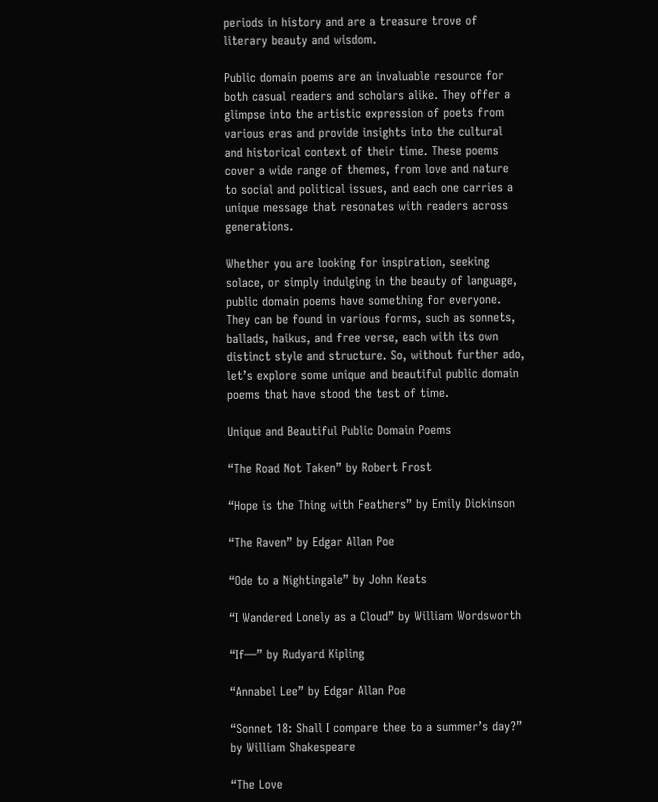periods in history and are a treasure trove of literary beauty and wisdom.

Public domain poems are an invaluable resource for both casual readers and scholars alike. They offer a glimpse into the artistic expression of poets from various eras and provide insights into the cultural and historical context of their time. These poems cover a wide range of themes, from love and nature to social and political issues, and each one carries a unique message that resonates with readers across generations.

Whether you are looking for inspiration, seeking solace, or simply indulging in the beauty of language, public domain poems have something for everyone. They can be found in various forms, such as sonnets, ballads, haikus, and free verse, each with its own distinct style and structure. So, without further ado, let’s explore some unique and beautiful public domain poems that have stood the test of time.

Unique and Beautiful Public Domain Poems

“The Road Not Taken” by Robert Frost

“Hope is the Thing with Feathers” by Emily Dickinson

“The Raven” by Edgar Allan Poe

“Ode to a Nightingale” by John Keats

“I Wandered Lonely as a Cloud” by William Wordsworth

“If—” by Rudyard Kipling

“Annabel Lee” by Edgar Allan Poe

“Sonnet 18: Shall I compare thee to a summer’s day?” by William Shakespeare

“The Love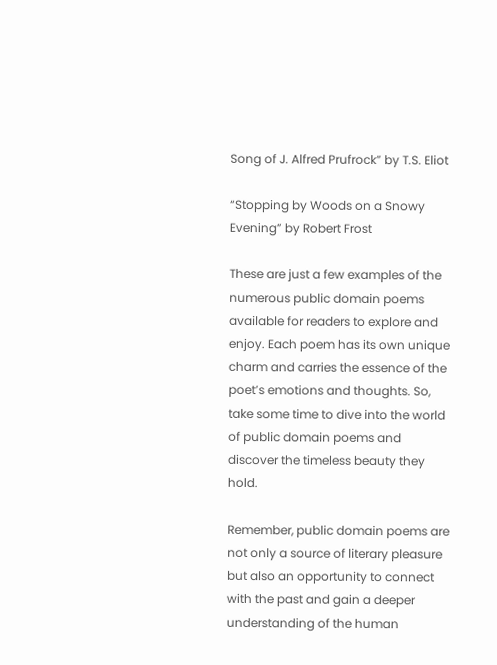Song of J. Alfred Prufrock” by T.S. Eliot

“Stopping by Woods on a Snowy Evening” by Robert Frost

These are just a few examples of the numerous public domain poems available for readers to explore and enjoy. Each poem has its own unique charm and carries the essence of the poet’s emotions and thoughts. So, take some time to dive into the world of public domain poems and discover the timeless beauty they hold.

Remember, public domain poems are not only a source of literary pleasure but also an opportunity to connect with the past and gain a deeper understanding of the human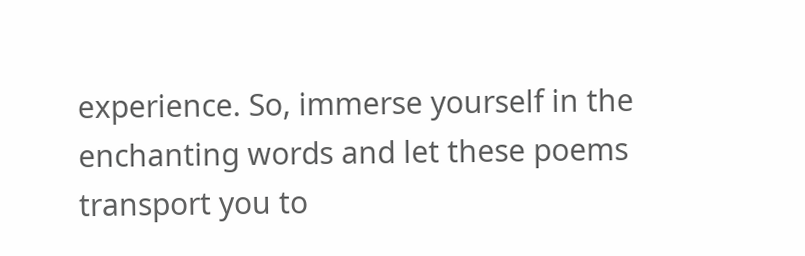experience. So, immerse yourself in the enchanting words and let these poems transport you to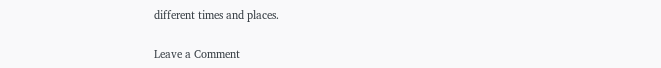different times and places.

Leave a Comment